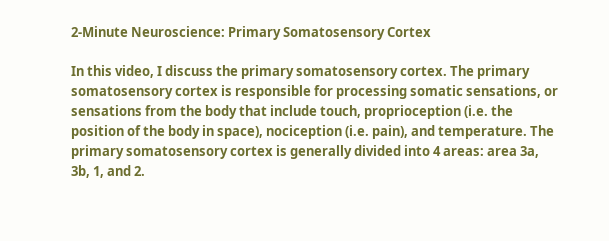2-Minute Neuroscience: Primary Somatosensory Cortex

In this video, I discuss the primary somatosensory cortex. The primary somatosensory cortex is responsible for processing somatic sensations, or sensations from the body that include touch, proprioception (i.e. the position of the body in space), nociception (i.e. pain), and temperature. The primary somatosensory cortex is generally divided into 4 areas: area 3a, 3b, 1, and 2.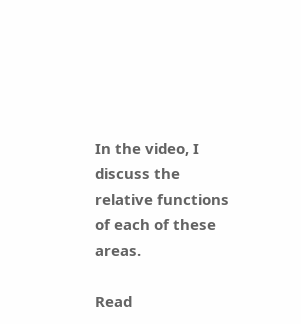In the video, I discuss the relative functions of each of these areas.

Read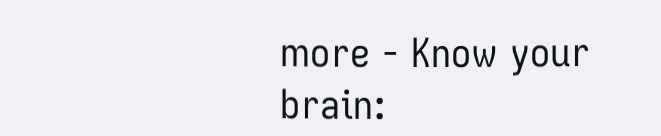more - Know your brain: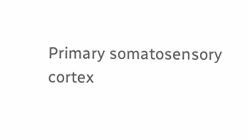Primary somatosensory cortex